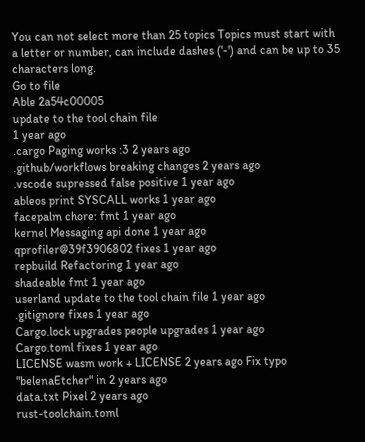You can not select more than 25 topics Topics must start with a letter or number, can include dashes ('-') and can be up to 35 characters long.
Go to file
Able 2a54c00005
update to the tool chain file
1 year ago
.cargo Paging works :3 2 years ago
.github/workflows breaking changes 2 years ago
.vscode supressed false positive 1 year ago
ableos print SYSCALL works 1 year ago
facepalm chore: fmt 1 year ago
kernel Messaging api done 1 year ago
qprofiler@39f3906802 fixes 1 year ago
repbuild Refactoring 1 year ago
shadeable fmt 1 year ago
userland update to the tool chain file 1 year ago
.gitignore fixes 1 year ago
Cargo.lock upgrades people upgrades 1 year ago
Cargo.toml fixes 1 year ago
LICENSE wasm work + LICENSE 2 years ago Fix typo "belenaEtcher" in 2 years ago
data.txt Pixel 2 years ago
rust-toolchain.toml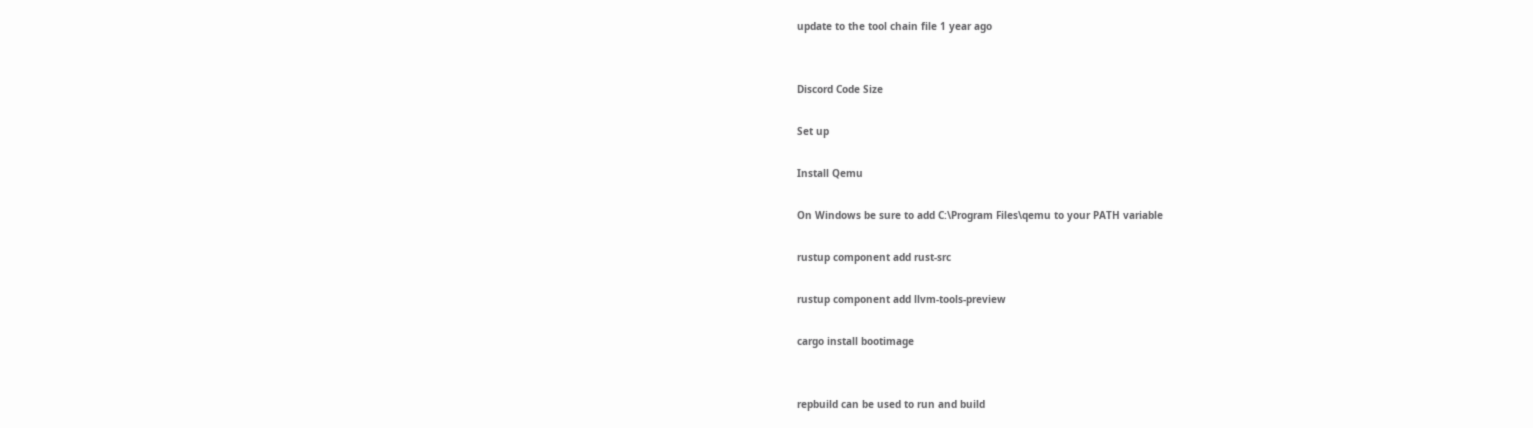update to the tool chain file 1 year ago


Discord Code Size

Set up

Install Qemu

On Windows be sure to add C:\Program Files\qemu to your PATH variable

rustup component add rust-src

rustup component add llvm-tools-preview

cargo install bootimage


repbuild can be used to run and build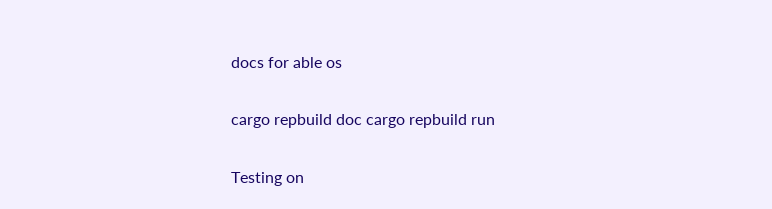docs for able os

cargo repbuild doc cargo repbuild run

Testing on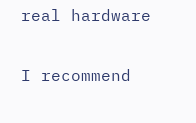real hardware

I recommend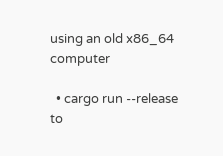using an old x86_64 computer

  • cargo run --release to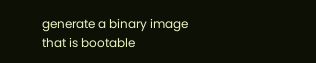generate a binary image that is bootable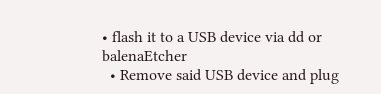• flash it to a USB device via dd or balenaEtcher
  • Remove said USB device and plug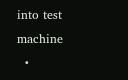into test machine
  •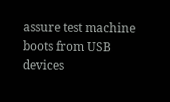assure test machine boots from USB devices